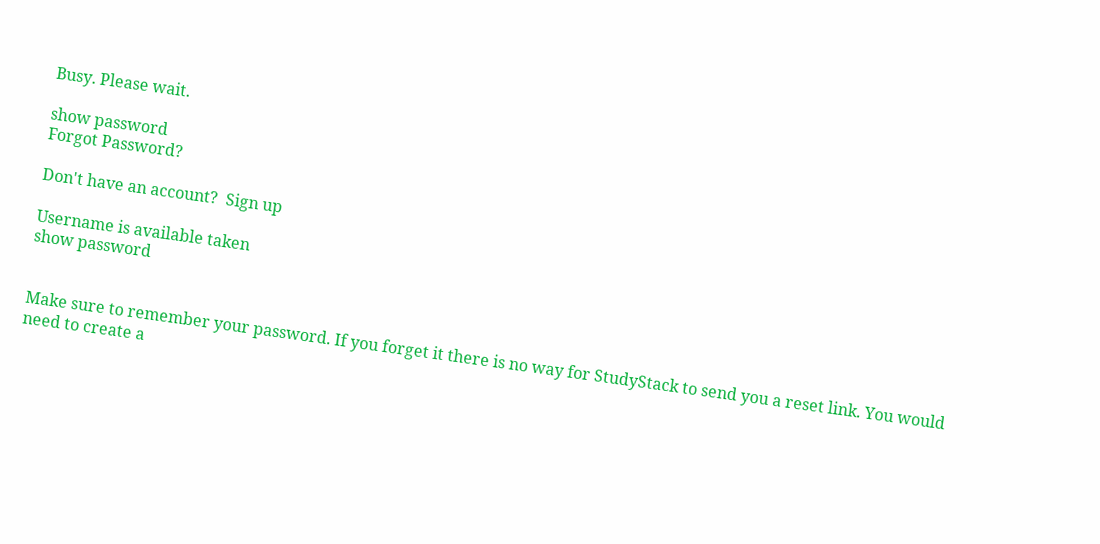Busy. Please wait.

show password
Forgot Password?

Don't have an account?  Sign up

Username is available taken
show password


Make sure to remember your password. If you forget it there is no way for StudyStack to send you a reset link. You would need to create a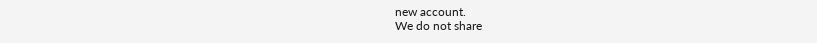new account.
We do not share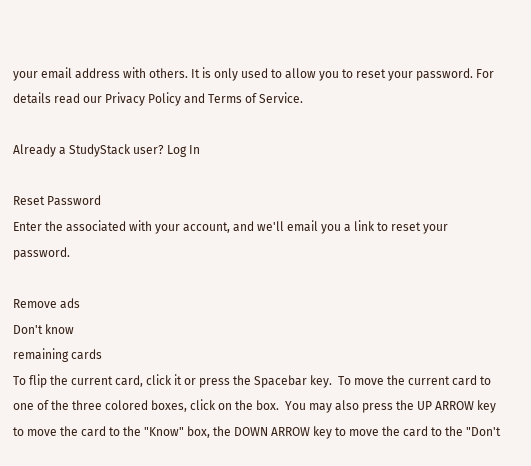your email address with others. It is only used to allow you to reset your password. For details read our Privacy Policy and Terms of Service.

Already a StudyStack user? Log In

Reset Password
Enter the associated with your account, and we'll email you a link to reset your password.

Remove ads
Don't know
remaining cards
To flip the current card, click it or press the Spacebar key.  To move the current card to one of the three colored boxes, click on the box.  You may also press the UP ARROW key to move the card to the "Know" box, the DOWN ARROW key to move the card to the "Don't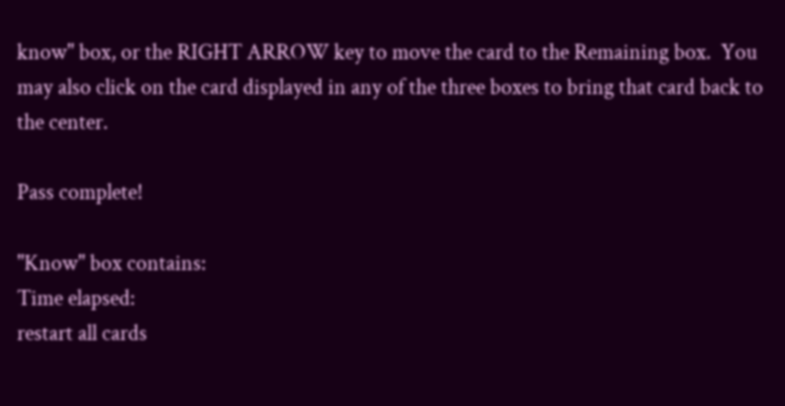know" box, or the RIGHT ARROW key to move the card to the Remaining box.  You may also click on the card displayed in any of the three boxes to bring that card back to the center.

Pass complete!

"Know" box contains:
Time elapsed:
restart all cards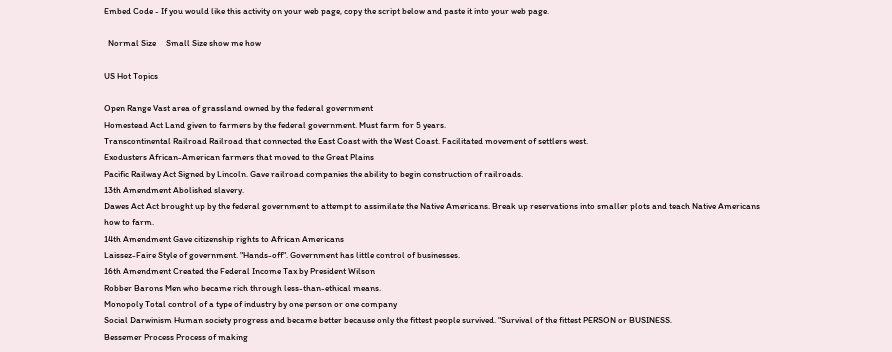Embed Code - If you would like this activity on your web page, copy the script below and paste it into your web page.

  Normal Size     Small Size show me how

US Hot Topics

Open Range Vast area of grassland owned by the federal government
Homestead Act Land given to farmers by the federal government. Must farm for 5 years.
Transcontinental Railroad Railroad that connected the East Coast with the West Coast. Facilitated movement of settlers west.
Exodusters African-American farmers that moved to the Great Plains
Pacific Railway Act Signed by Lincoln. Gave railroad companies the ability to begin construction of railroads.
13th Amendment Abolished slavery.
Dawes Act Act brought up by the federal government to attempt to assimilate the Native Americans. Break up reservations into smaller plots and teach Native Americans how to farm.
14th Amendment Gave citizenship rights to African Americans
Laissez-Faire Style of government. "Hands-off". Government has little control of businesses.
16th Amendment Created the Federal Income Tax by President Wilson
Robber Barons Men who became rich through less-than-ethical means.
Monopoly Total control of a type of industry by one person or one company
Social Darwinism Human society progress and became better because only the fittest people survived. "Survival of the fittest PERSON or BUSINESS.
Bessemer Process Process of making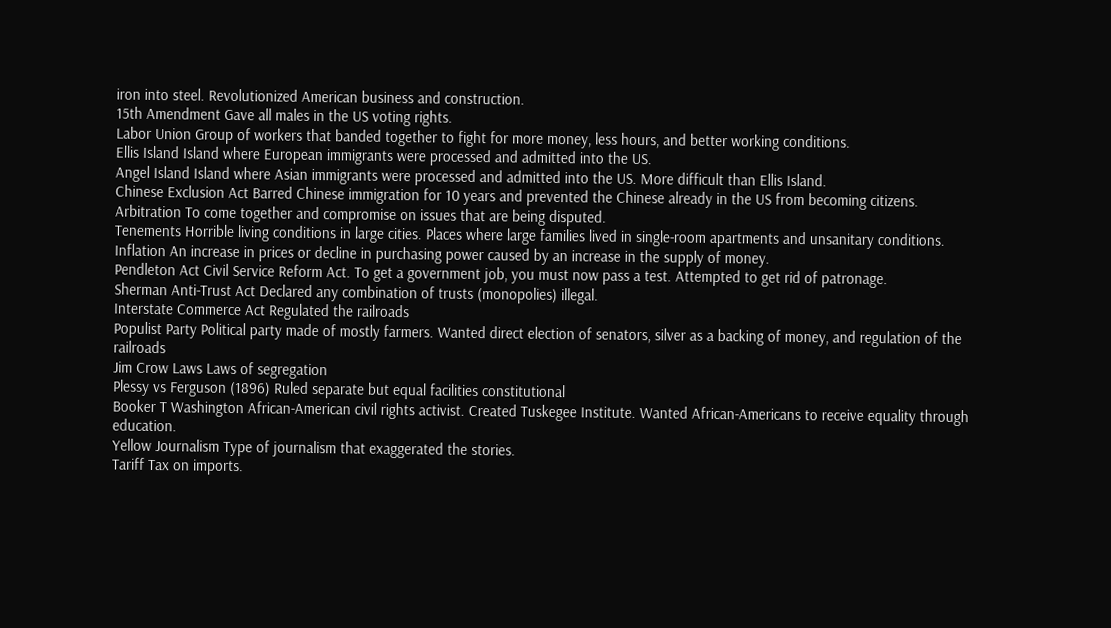iron into steel. Revolutionized American business and construction.
15th Amendment Gave all males in the US voting rights.
Labor Union Group of workers that banded together to fight for more money, less hours, and better working conditions.
Ellis Island Island where European immigrants were processed and admitted into the US.
Angel Island Island where Asian immigrants were processed and admitted into the US. More difficult than Ellis Island.
Chinese Exclusion Act Barred Chinese immigration for 10 years and prevented the Chinese already in the US from becoming citizens.
Arbitration To come together and compromise on issues that are being disputed.
Tenements Horrible living conditions in large cities. Places where large families lived in single-room apartments and unsanitary conditions.
Inflation An increase in prices or decline in purchasing power caused by an increase in the supply of money.
Pendleton Act Civil Service Reform Act. To get a government job, you must now pass a test. Attempted to get rid of patronage.
Sherman Anti-Trust Act Declared any combination of trusts (monopolies) illegal.
Interstate Commerce Act Regulated the railroads
Populist Party Political party made of mostly farmers. Wanted direct election of senators, silver as a backing of money, and regulation of the railroads
Jim Crow Laws Laws of segregation
Plessy vs Ferguson (1896) Ruled separate but equal facilities constitutional
Booker T Washington African-American civil rights activist. Created Tuskegee Institute. Wanted African-Americans to receive equality through education.
Yellow Journalism Type of journalism that exaggerated the stories.
Tariff Tax on imports.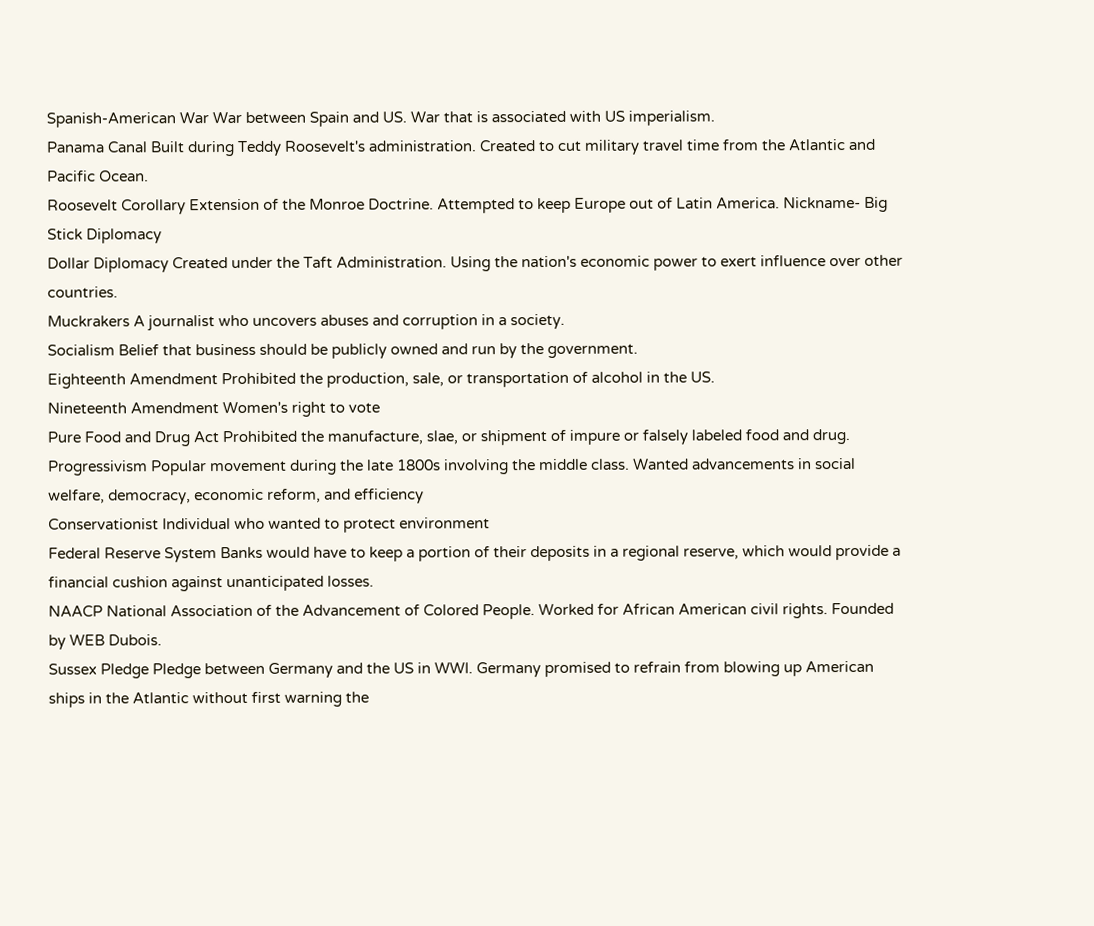Spanish-American War War between Spain and US. War that is associated with US imperialism.
Panama Canal Built during Teddy Roosevelt's administration. Created to cut military travel time from the Atlantic and Pacific Ocean.
Roosevelt Corollary Extension of the Monroe Doctrine. Attempted to keep Europe out of Latin America. Nickname- Big Stick Diplomacy
Dollar Diplomacy Created under the Taft Administration. Using the nation's economic power to exert influence over other countries.
Muckrakers A journalist who uncovers abuses and corruption in a society.
Socialism Belief that business should be publicly owned and run by the government.
Eighteenth Amendment Prohibited the production, sale, or transportation of alcohol in the US.
Nineteenth Amendment Women's right to vote
Pure Food and Drug Act Prohibited the manufacture, slae, or shipment of impure or falsely labeled food and drug.
Progressivism Popular movement during the late 1800s involving the middle class. Wanted advancements in social welfare, democracy, economic reform, and efficiency
Conservationist Individual who wanted to protect environment
Federal Reserve System Banks would have to keep a portion of their deposits in a regional reserve, which would provide a financial cushion against unanticipated losses.
NAACP National Association of the Advancement of Colored People. Worked for African American civil rights. Founded by WEB Dubois.
Sussex Pledge Pledge between Germany and the US in WWI. Germany promised to refrain from blowing up American ships in the Atlantic without first warning the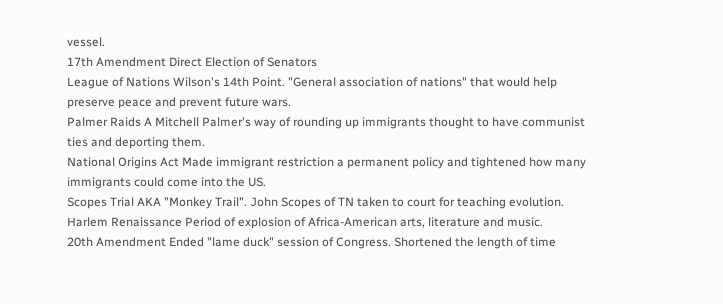vessel.
17th Amendment Direct Election of Senators
League of Nations Wilson's 14th Point. "General association of nations" that would help preserve peace and prevent future wars.
Palmer Raids A Mitchell Palmer's way of rounding up immigrants thought to have communist ties and deporting them.
National Origins Act Made immigrant restriction a permanent policy and tightened how many immigrants could come into the US.
Scopes Trial AKA "Monkey Trail". John Scopes of TN taken to court for teaching evolution.
Harlem Renaissance Period of explosion of Africa-American arts, literature and music.
20th Amendment Ended "lame duck" session of Congress. Shortened the length of time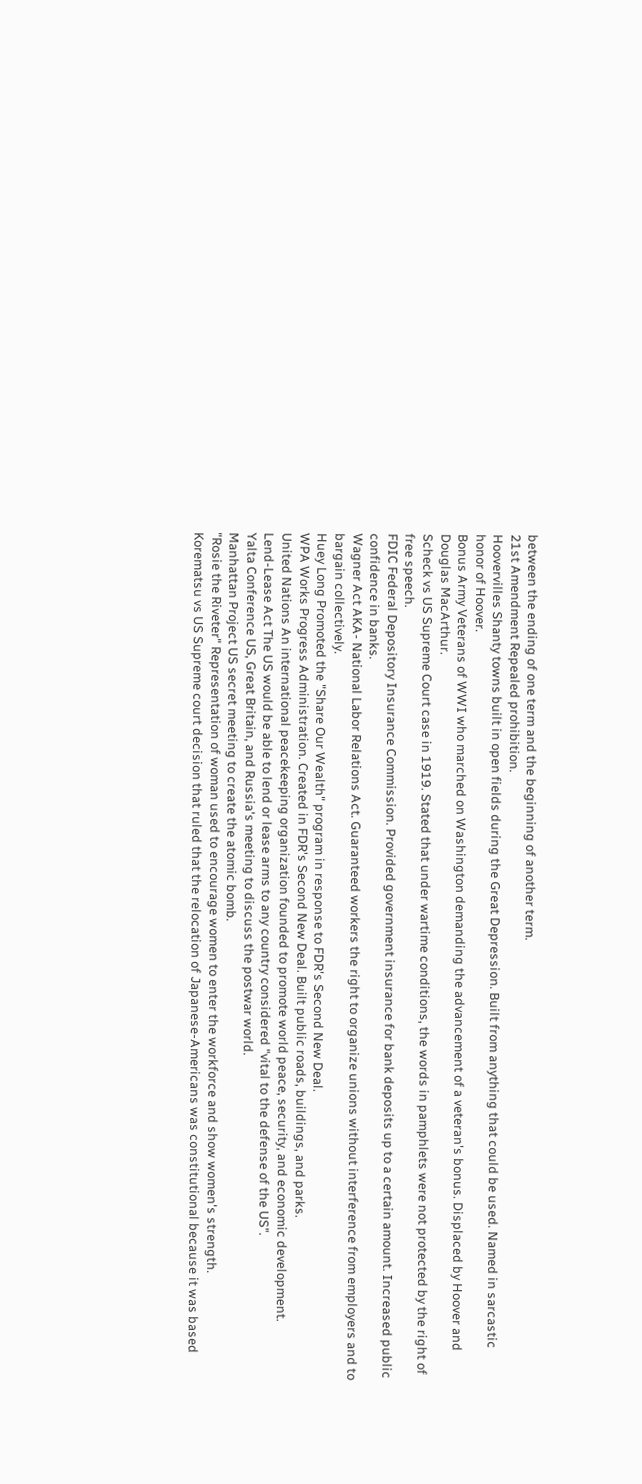between the ending of one term and the beginning of another term.
21st Amendment Repealed prohibition.
Hoovervilles Shanty towns built in open fields during the Great Depression. Built from anything that could be used. Named in sarcastic honor of Hoover.
Bonus Army Veterans of WWI who marched on Washington demanding the advancement of a veteran's bonus. Displaced by Hoover and Douglas MacArthur.
Scheck vs US Supreme Court case in 1919. Stated that under wartime conditions, the words in pamphlets were not protected by the right of free speech.
FDIC Federal Depository Insurance Commission. Provided government insurance for bank deposits up to a certain amount. Increased public confidence in banks.
Wagner Act AKA- National Labor Relations Act. Guaranteed workers the right to organize unions without interference from employers and to bargain collectively.
Huey Long Promoted the "Share Our Wealth" program in response to FDR's Second New Deal.
WPA Works Progress Administration. Created in FDR's Second New Deal. Built public roads, buildings, and parks.
United Nations An international peacekeeping organization founded to promote world peace, security, and economic development.
Lend-Lease Act The US would be able to lend or lease arms to any country considered "vital to the defense of the US".
Yalta Conference US, Great Britain, and Russia's meeting to discuss the postwar world.
Manhattan Project US secret meeting to create the atomic bomb.
"Rosie the Riveter" Representation of woman used to encourage women to enter the workforce and show women's strength.
Korematsu vs US Supreme court decision that ruled that the relocation of Japanese-Americans was constitutional because it was based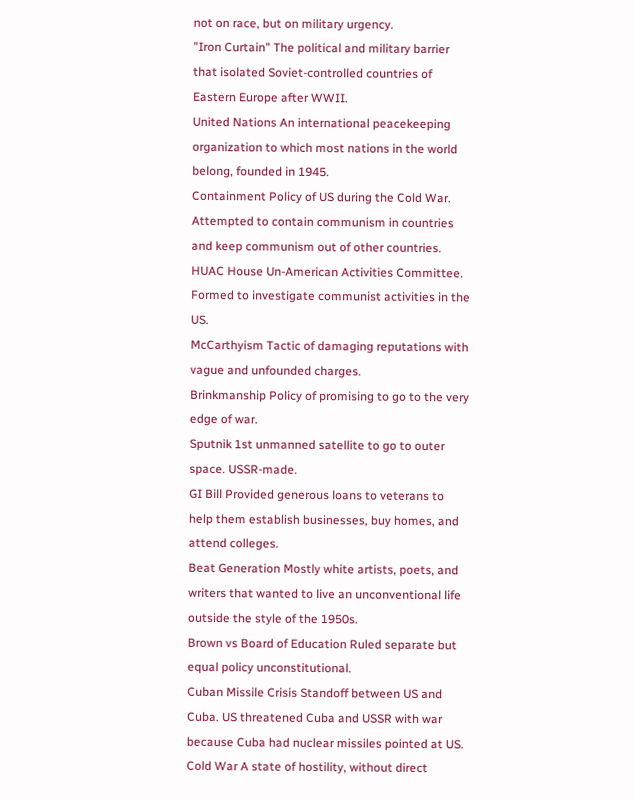not on race, but on military urgency.
"Iron Curtain" The political and military barrier that isolated Soviet-controlled countries of Eastern Europe after WWII.
United Nations An international peacekeeping organization to which most nations in the world belong, founded in 1945.
Containment Policy of US during the Cold War. Attempted to contain communism in countries and keep communism out of other countries.
HUAC House Un-American Activities Committee. Formed to investigate communist activities in the US.
McCarthyism Tactic of damaging reputations with vague and unfounded charges.
Brinkmanship Policy of promising to go to the very edge of war.
Sputnik 1st unmanned satellite to go to outer space. USSR-made.
GI Bill Provided generous loans to veterans to help them establish businesses, buy homes, and attend colleges.
Beat Generation Mostly white artists, poets, and writers that wanted to live an unconventional life outside the style of the 1950s.
Brown vs Board of Education Ruled separate but equal policy unconstitutional.
Cuban Missile Crisis Standoff between US and Cuba. US threatened Cuba and USSR with war because Cuba had nuclear missiles pointed at US.
Cold War A state of hostility, without direct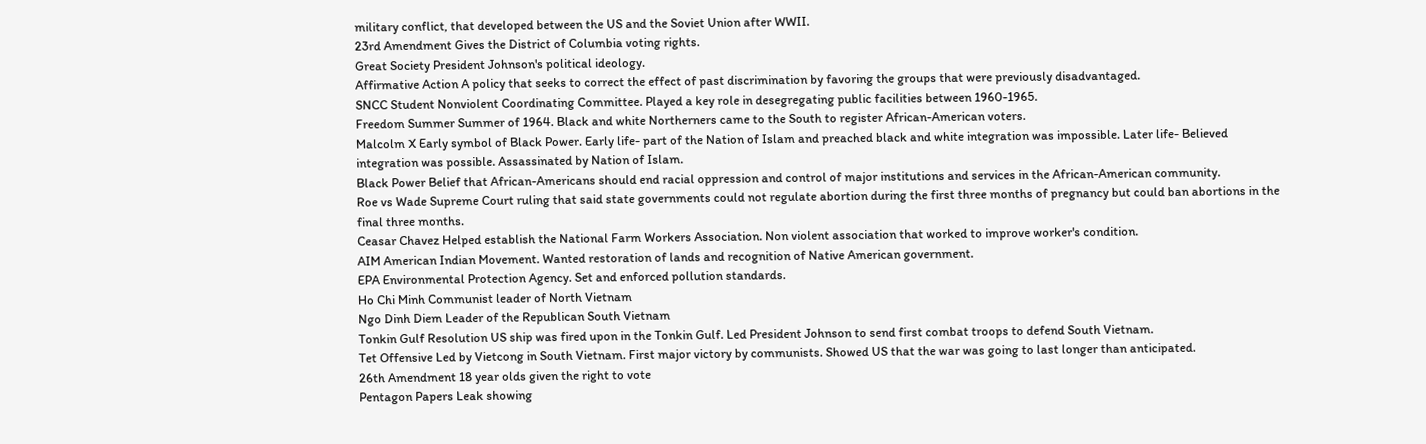military conflict, that developed between the US and the Soviet Union after WWII.
23rd Amendment Gives the District of Columbia voting rights.
Great Society President Johnson's political ideology.
Affirmative Action A policy that seeks to correct the effect of past discrimination by favoring the groups that were previously disadvantaged.
SNCC Student Nonviolent Coordinating Committee. Played a key role in desegregating public facilities between 1960-1965.
Freedom Summer Summer of 1964. Black and white Northerners came to the South to register African-American voters.
Malcolm X Early symbol of Black Power. Early life- part of the Nation of Islam and preached black and white integration was impossible. Later life- Believed integration was possible. Assassinated by Nation of Islam.
Black Power Belief that African-Americans should end racial oppression and control of major institutions and services in the African-American community.
Roe vs Wade Supreme Court ruling that said state governments could not regulate abortion during the first three months of pregnancy but could ban abortions in the final three months.
Ceasar Chavez Helped establish the National Farm Workers Association. Non violent association that worked to improve worker's condition.
AIM American Indian Movement. Wanted restoration of lands and recognition of Native American government.
EPA Environmental Protection Agency. Set and enforced pollution standards.
Ho Chi Minh Communist leader of North Vietnam
Ngo Dinh Diem Leader of the Republican South Vietnam
Tonkin Gulf Resolution US ship was fired upon in the Tonkin Gulf. Led President Johnson to send first combat troops to defend South Vietnam.
Tet Offensive Led by Vietcong in South Vietnam. First major victory by communists. Showed US that the war was going to last longer than anticipated.
26th Amendment 18 year olds given the right to vote
Pentagon Papers Leak showing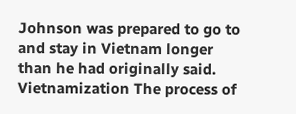Johnson was prepared to go to and stay in Vietnam longer than he had originally said.
Vietnamization The process of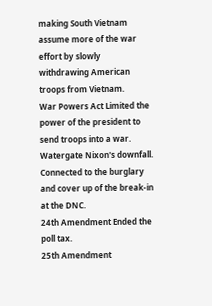making South Vietnam assume more of the war effort by slowly withdrawing American troops from Vietnam.
War Powers Act Limited the power of the president to send troops into a war.
Watergate Nixon's downfall. Connected to the burglary and cover up of the break-in at the DNC.
24th Amendment Ended the poll tax.
25th Amendment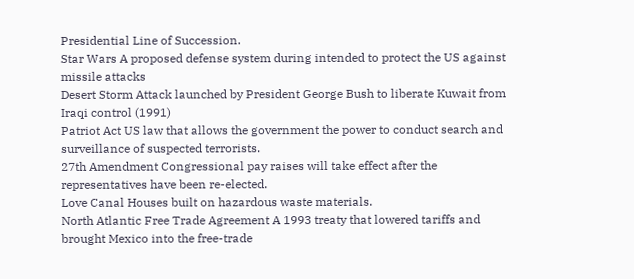Presidential Line of Succession.
Star Wars A proposed defense system during intended to protect the US against missile attacks
Desert Storm Attack launched by President George Bush to liberate Kuwait from Iraqi control (1991)
Patriot Act US law that allows the government the power to conduct search and surveillance of suspected terrorists.
27th Amendment Congressional pay raises will take effect after the representatives have been re-elected.
Love Canal Houses built on hazardous waste materials.
North Atlantic Free Trade Agreement A 1993 treaty that lowered tariffs and brought Mexico into the free-trade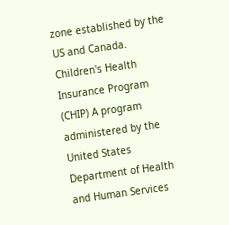zone established by the US and Canada.
Children's Health Insurance Program (CHIP) A program administered by the United States Department of Health and Human Services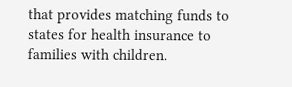that provides matching funds to states for health insurance to families with children.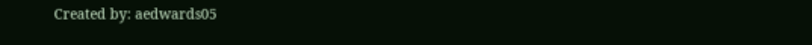Created by: aedwards05